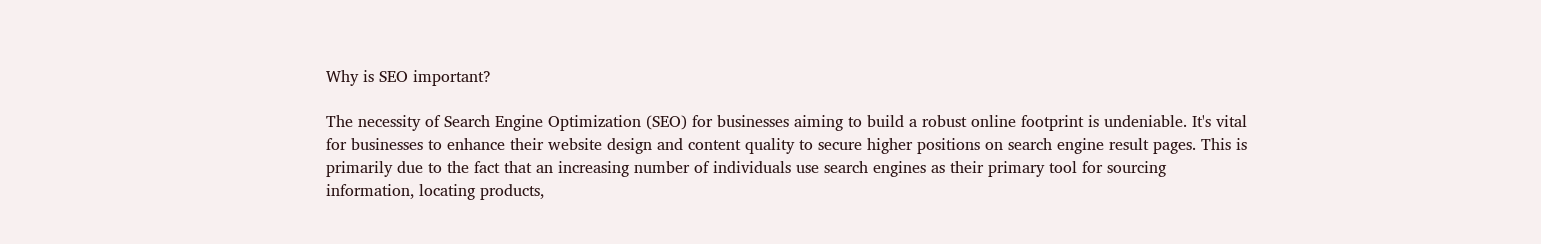Why is SEO important?

The necessity of Search Engine Optimization (SEO) for businesses aiming to build a robust online footprint is undeniable. It's vital for businesses to enhance their website design and content quality to secure higher positions on search engine result pages. This is primarily due to the fact that an increasing number of individuals use search engines as their primary tool for sourcing information, locating products,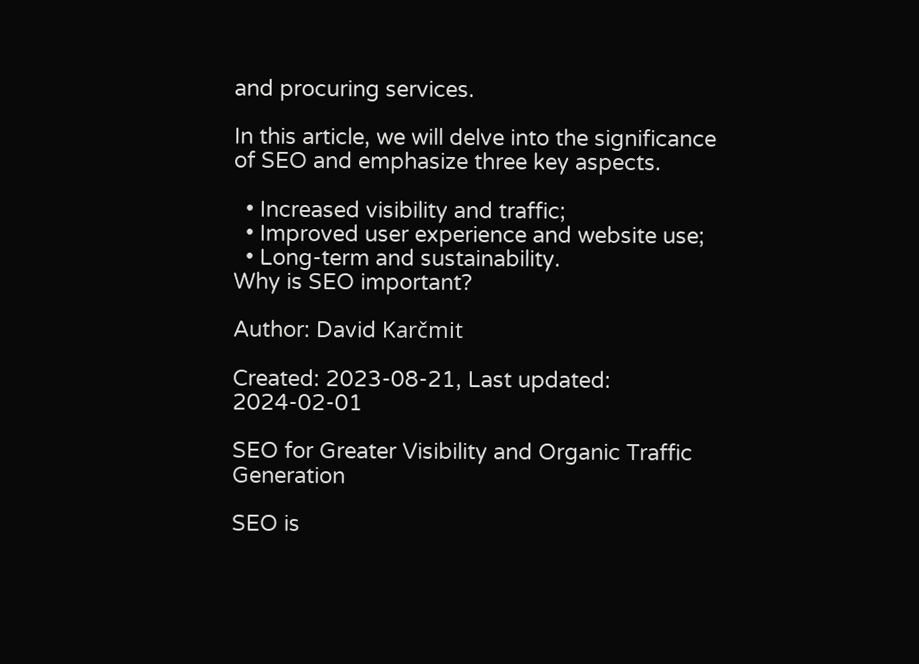and procuring services.

In this article, we will delve into the significance of SEO and emphasize three key aspects.

  • Increased visibility and traffic;
  • Improved user experience and website use;
  • Long-term and sustainability.
Why is SEO important?

Author: David Karčmit

Created: 2023-08-21, Last updated: 2024-02-01

SEO for Greater Visibility and Organic Traffic Generation

SEO is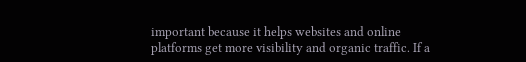important because it helps websites and online platforms get more visibility and organic traffic. If a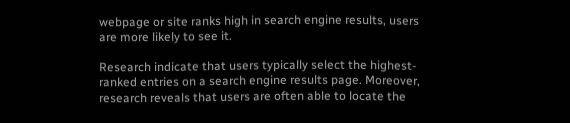webpage or site ranks high in search engine results, users are more likely to see it.

Research indicate that users typically select the highest-ranked entries on a search engine results page. Moreover, research reveals that users are often able to locate the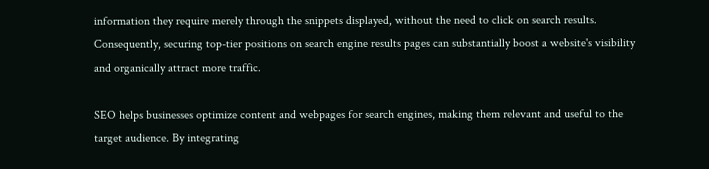information they require merely through the snippets displayed, without the need to click on search results. Consequently, securing top-tier positions on search engine results pages can substantially boost a website's visibility and organically attract more traffic.

SEO helps businesses optimize content and webpages for search engines, making them relevant and useful to the target audience. By integrating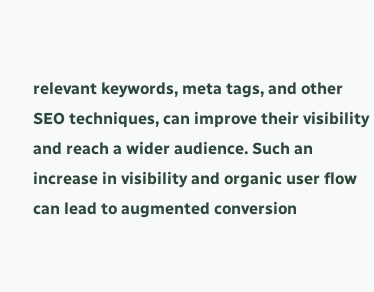relevant keywords, meta tags, and other SEO techniques, can improve their visibility and reach a wider audience. Such an increase in visibility and organic user flow can lead to augmented conversion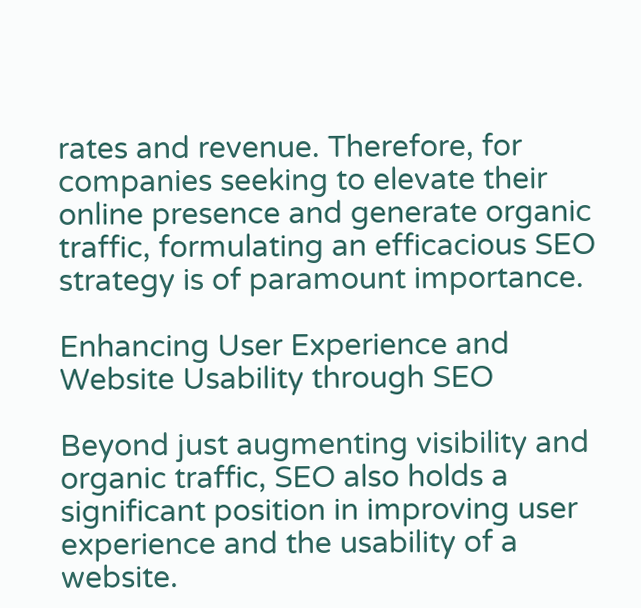rates and revenue. Therefore, for companies seeking to elevate their online presence and generate organic traffic, formulating an efficacious SEO strategy is of paramount importance.

Enhancing User Experience and Website Usability through SEO

Beyond just augmenting visibility and organic traffic, SEO also holds a significant position in improving user experience and the usability of a website.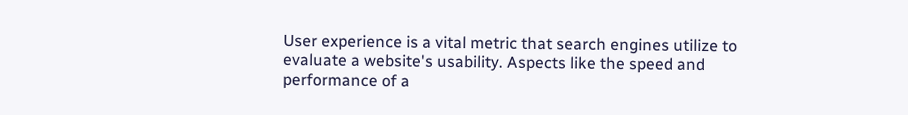User experience is a vital metric that search engines utilize to evaluate a website's usability. Aspects like the speed and performance of a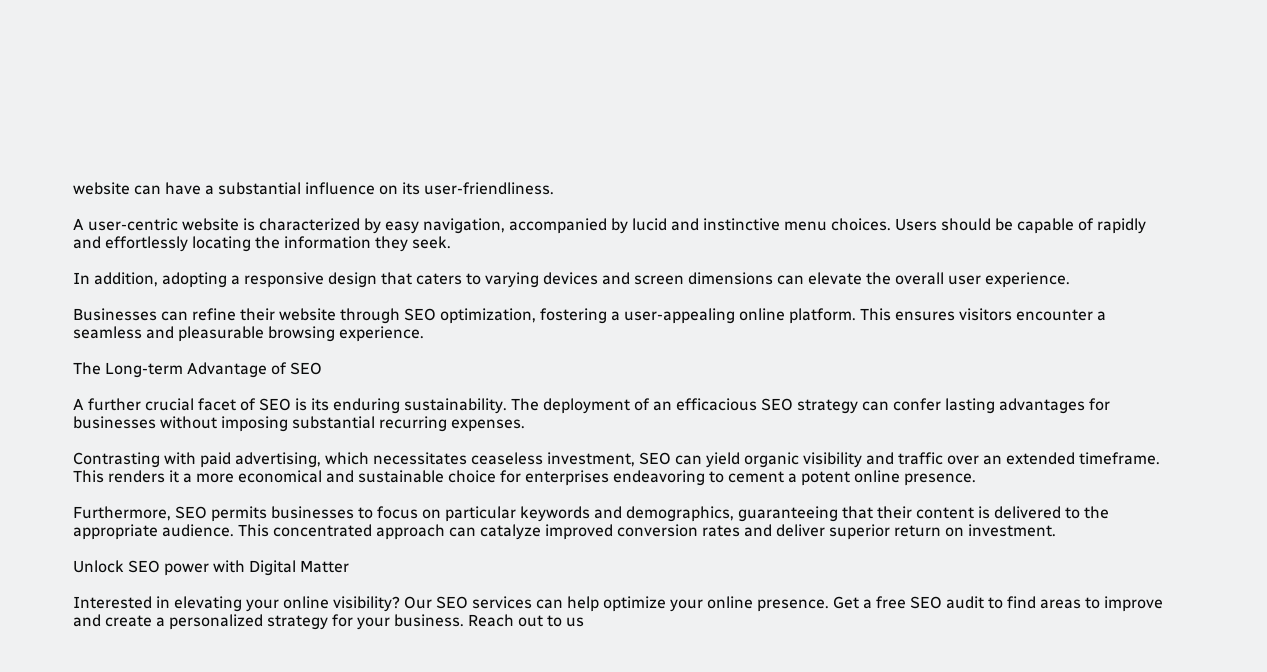website can have a substantial influence on its user-friendliness.

A user-centric website is characterized by easy navigation, accompanied by lucid and instinctive menu choices. Users should be capable of rapidly and effortlessly locating the information they seek.

In addition, adopting a responsive design that caters to varying devices and screen dimensions can elevate the overall user experience.

Businesses can refine their website through SEO optimization, fostering a user-appealing online platform. This ensures visitors encounter a seamless and pleasurable browsing experience.

The Long-term Advantage of SEO

A further crucial facet of SEO is its enduring sustainability. The deployment of an efficacious SEO strategy can confer lasting advantages for businesses without imposing substantial recurring expenses.

Contrasting with paid advertising, which necessitates ceaseless investment, SEO can yield organic visibility and traffic over an extended timeframe. This renders it a more economical and sustainable choice for enterprises endeavoring to cement a potent online presence.

Furthermore, SEO permits businesses to focus on particular keywords and demographics, guaranteeing that their content is delivered to the appropriate audience. This concentrated approach can catalyze improved conversion rates and deliver superior return on investment.

Unlock SEO power with Digital Matter

Interested in elevating your online visibility? Our SEO services can help optimize your online presence. Get a free SEO audit to find areas to improve and create a personalized strategy for your business. Reach out to us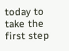today to take the first step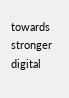towards stronger digital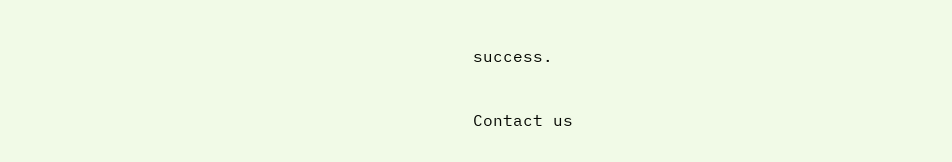success.

Contact us